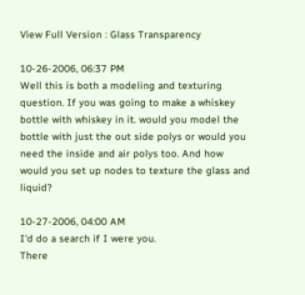View Full Version : Glass Transparency

10-26-2006, 06:37 PM
Well this is both a modeling and texturing question. If you was going to make a whiskey bottle with whiskey in it. would you model the bottle with just the out side polys or would you need the inside and air polys too. And how would you set up nodes to texture the glass and liquid?

10-27-2006, 04:00 AM
I'd do a search if I were you.
There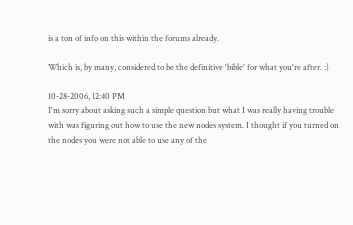is a ton of info on this within the forums already.

Which is, by many, considered to be the definitive 'bible' for what you're after. :)

10-28-2006, 12:40 PM
I'm sorry about asking such a simple question but what I was really having trouble with was figuring out how to use the new nodes system. I thought if you turned on the nodes you were not able to use any of the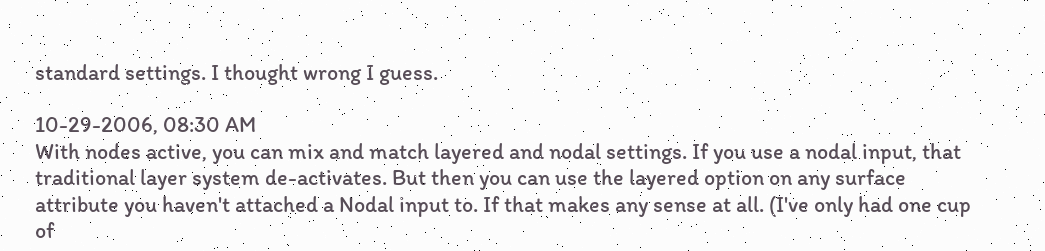standard settings. I thought wrong I guess.

10-29-2006, 08:30 AM
With nodes active, you can mix and match layered and nodal settings. If you use a nodal input, that traditional layer system de-activates. But then you can use the layered option on any surface attribute you haven't attached a Nodal input to. If that makes any sense at all. (I've only had one cup of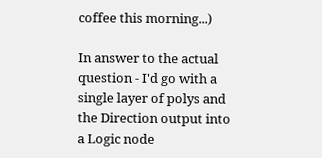coffee this morning...)

In answer to the actual question - I'd go with a single layer of polys and the Direction output into a Logic node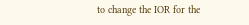to change the IOR for the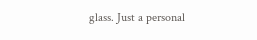glass. Just a personal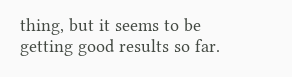thing, but it seems to be getting good results so far.